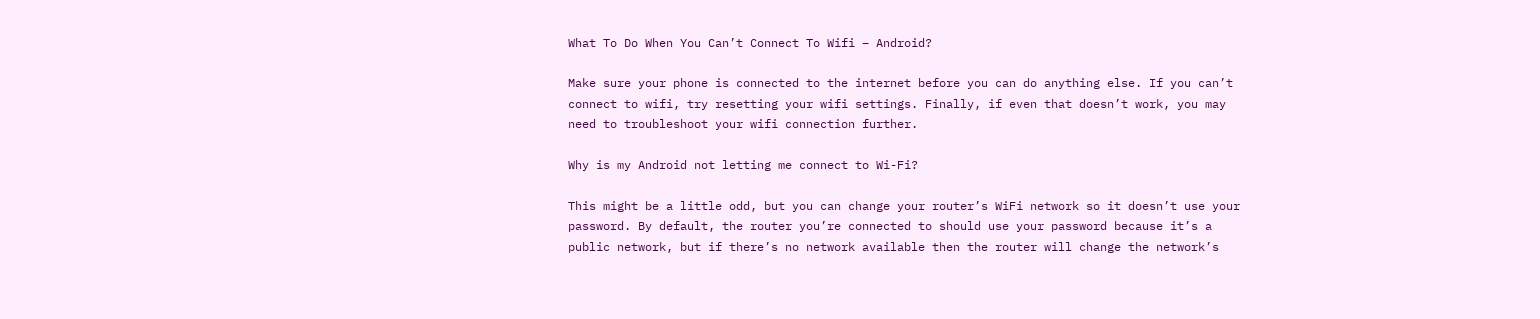What To Do When You Can’t Connect To Wifi – Android?

Make sure your phone is connected to the internet before you can do anything else. If you can’t connect to wifi, try resetting your wifi settings. Finally, if even that doesn’t work, you may need to troubleshoot your wifi connection further.

Why is my Android not letting me connect to Wi-Fi?

This might be a little odd, but you can change your router’s WiFi network so it doesn’t use your password. By default, the router you’re connected to should use your password because it’s a public network, but if there’s no network available then the router will change the network’s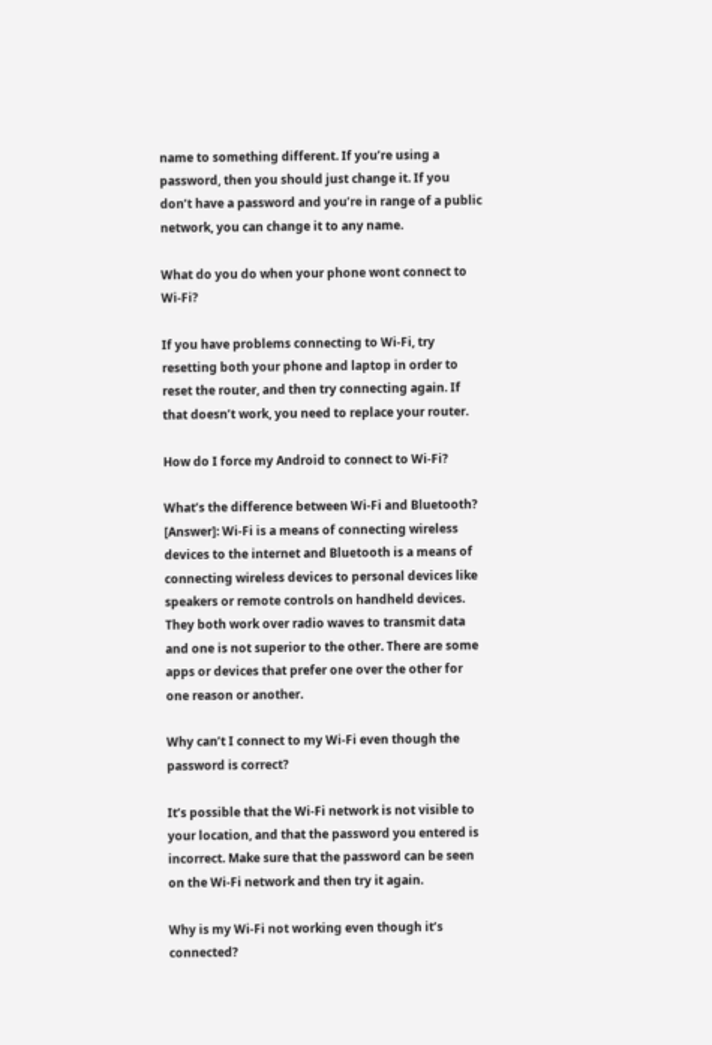name to something different. If you’re using a password, then you should just change it. If you don’t have a password and you’re in range of a public network, you can change it to any name.

What do you do when your phone wont connect to Wi-Fi?

If you have problems connecting to Wi-Fi, try resetting both your phone and laptop in order to reset the router, and then try connecting again. If that doesn’t work, you need to replace your router.

How do I force my Android to connect to Wi-Fi?

What’s the difference between Wi-Fi and Bluetooth?
[Answer]: Wi-Fi is a means of connecting wireless devices to the internet and Bluetooth is a means of connecting wireless devices to personal devices like speakers or remote controls on handheld devices. They both work over radio waves to transmit data and one is not superior to the other. There are some apps or devices that prefer one over the other for one reason or another.

Why can’t I connect to my Wi-Fi even though the password is correct?

It’s possible that the Wi-Fi network is not visible to your location, and that the password you entered is incorrect. Make sure that the password can be seen on the Wi-Fi network and then try it again.

Why is my Wi-Fi not working even though it’s connected?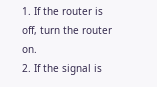1. If the router is off, turn the router on.
2. If the signal is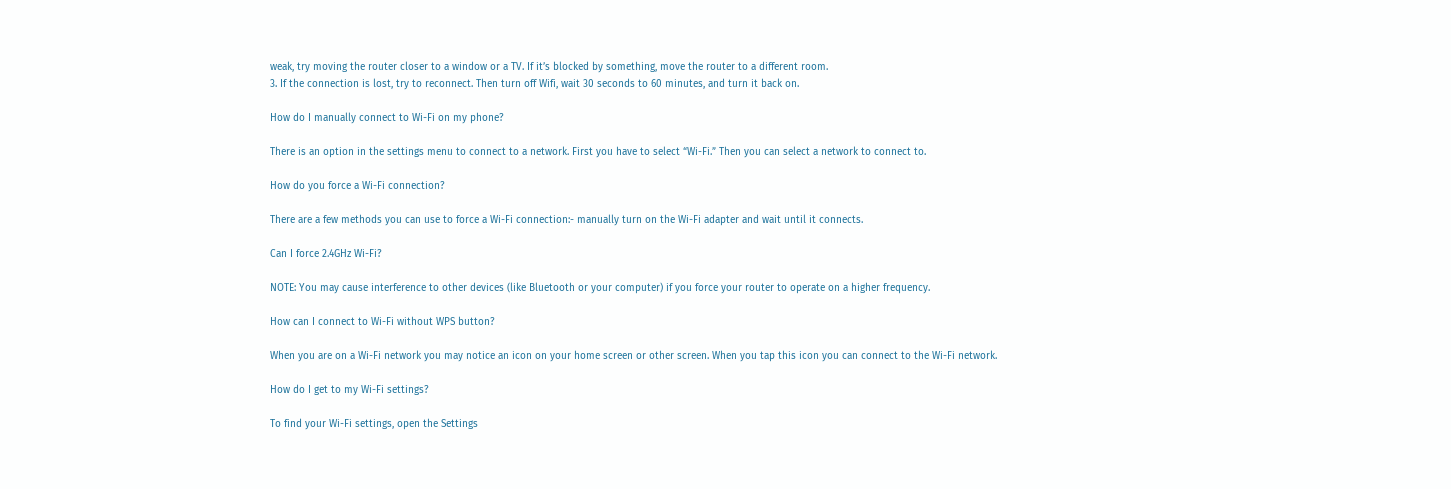weak, try moving the router closer to a window or a TV. If it’s blocked by something, move the router to a different room.
3. If the connection is lost, try to reconnect. Then turn off Wifi, wait 30 seconds to 60 minutes, and turn it back on.

How do I manually connect to Wi-Fi on my phone?

There is an option in the settings menu to connect to a network. First you have to select “Wi-Fi.” Then you can select a network to connect to.

How do you force a Wi-Fi connection?

There are a few methods you can use to force a Wi-Fi connection:- manually turn on the Wi-Fi adapter and wait until it connects.

Can I force 2.4GHz Wi-Fi?

NOTE: You may cause interference to other devices (like Bluetooth or your computer) if you force your router to operate on a higher frequency.

How can I connect to Wi-Fi without WPS button?

When you are on a Wi-Fi network you may notice an icon on your home screen or other screen. When you tap this icon you can connect to the Wi-Fi network.

How do I get to my Wi-Fi settings?

To find your Wi-Fi settings, open the Settings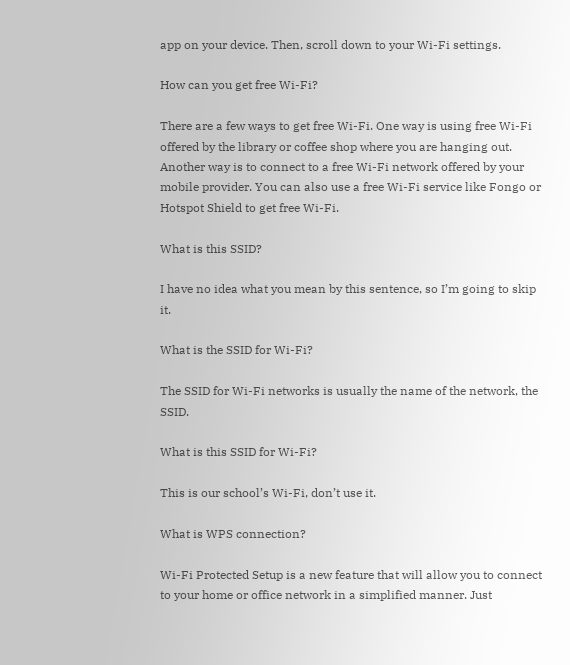app on your device. Then, scroll down to your Wi-Fi settings.

How can you get free Wi-Fi?

There are a few ways to get free Wi-Fi. One way is using free Wi-Fi offered by the library or coffee shop where you are hanging out. Another way is to connect to a free Wi-Fi network offered by your mobile provider. You can also use a free Wi-Fi service like Fongo or Hotspot Shield to get free Wi-Fi.

What is this SSID?

I have no idea what you mean by this sentence, so I’m going to skip it.

What is the SSID for Wi-Fi?

The SSID for Wi-Fi networks is usually the name of the network, the SSID.

What is this SSID for Wi-Fi?

This is our school’s Wi-Fi, don’t use it.

What is WPS connection?

Wi-Fi Protected Setup is a new feature that will allow you to connect to your home or office network in a simplified manner. Just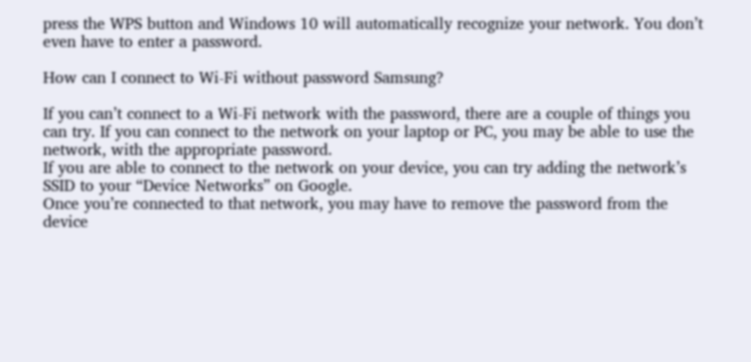press the WPS button and Windows 10 will automatically recognize your network. You don’t even have to enter a password.

How can I connect to Wi-Fi without password Samsung?

If you can’t connect to a Wi-Fi network with the password, there are a couple of things you can try. If you can connect to the network on your laptop or PC, you may be able to use the network, with the appropriate password.
If you are able to connect to the network on your device, you can try adding the network’s SSID to your “Device Networks” on Google.
Once you’re connected to that network, you may have to remove the password from the device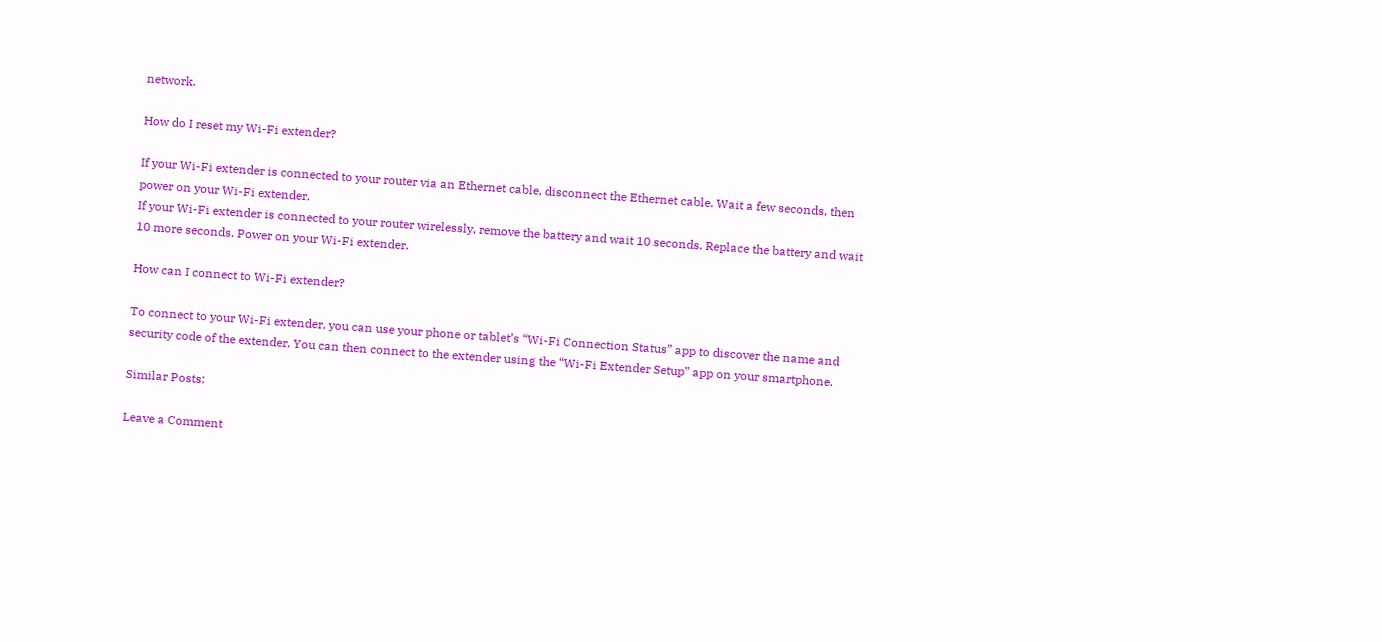network.

How do I reset my Wi-Fi extender?

If your Wi-Fi extender is connected to your router via an Ethernet cable, disconnect the Ethernet cable. Wait a few seconds, then power on your Wi-Fi extender.
If your Wi-Fi extender is connected to your router wirelessly, remove the battery and wait 10 seconds. Replace the battery and wait 10 more seconds. Power on your Wi-Fi extender.

How can I connect to Wi-Fi extender?

To connect to your Wi-Fi extender, you can use your phone or tablet’s “Wi-Fi Connection Status” app to discover the name and security code of the extender. You can then connect to the extender using the “Wi-Fi Extender Setup” app on your smartphone.

Similar Posts:

Leave a Comment